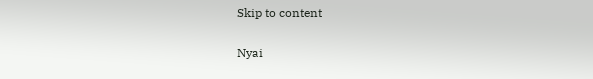Skip to content

Nyai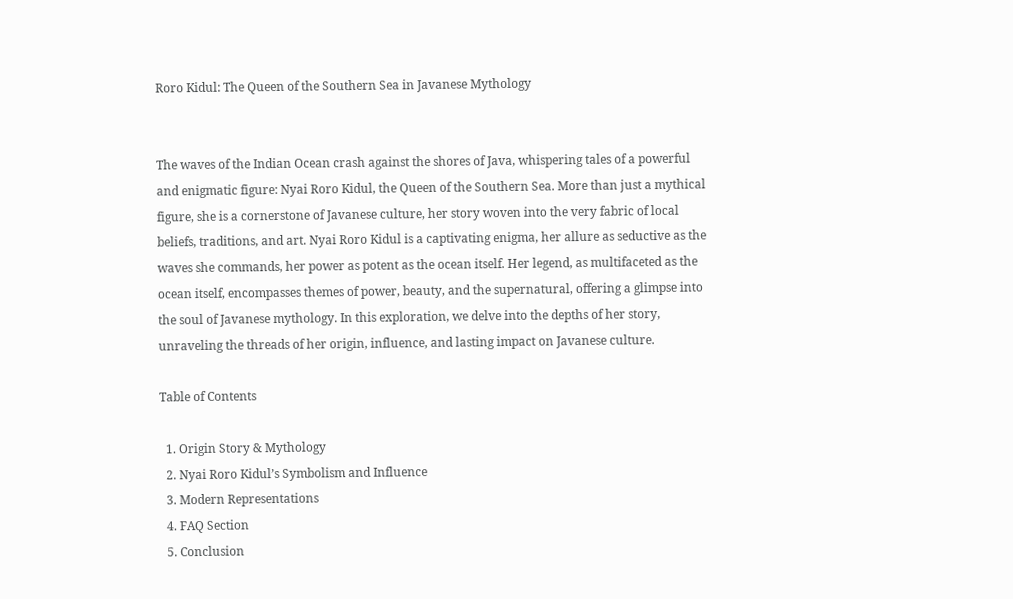Roro Kidul: The Queen of the Southern Sea in Javanese Mythology


The waves of the Indian Ocean crash against the shores of Java, whispering tales of a powerful and enigmatic figure: Nyai Roro Kidul, the Queen of the Southern Sea. More than just a mythical figure, she is a cornerstone of Javanese culture, her story woven into the very fabric of local beliefs, traditions, and art. Nyai Roro Kidul is a captivating enigma, her allure as seductive as the waves she commands, her power as potent as the ocean itself. Her legend, as multifaceted as the ocean itself, encompasses themes of power, beauty, and the supernatural, offering a glimpse into the soul of Javanese mythology. In this exploration, we delve into the depths of her story, unraveling the threads of her origin, influence, and lasting impact on Javanese culture.

Table of Contents

  1. Origin Story & Mythology
  2. Nyai Roro Kidul’s Symbolism and Influence
  3. Modern Representations
  4. FAQ Section
  5. Conclusion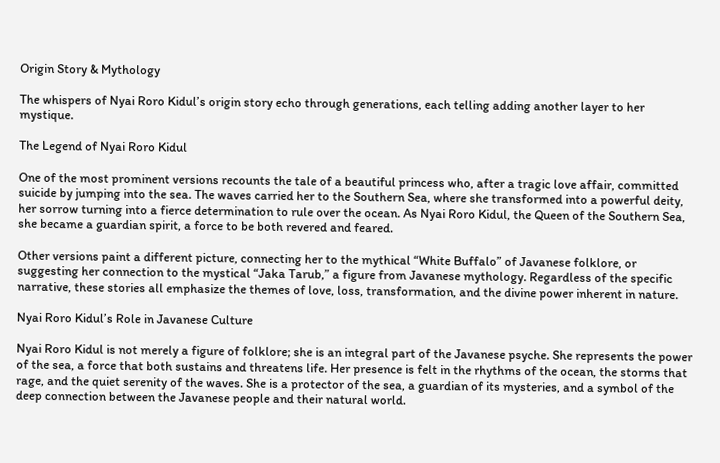Origin Story & Mythology

The whispers of Nyai Roro Kidul’s origin story echo through generations, each telling adding another layer to her mystique.

The Legend of Nyai Roro Kidul

One of the most prominent versions recounts the tale of a beautiful princess who, after a tragic love affair, committed suicide by jumping into the sea. The waves carried her to the Southern Sea, where she transformed into a powerful deity, her sorrow turning into a fierce determination to rule over the ocean. As Nyai Roro Kidul, the Queen of the Southern Sea, she became a guardian spirit, a force to be both revered and feared.

Other versions paint a different picture, connecting her to the mythical “White Buffalo” of Javanese folklore, or suggesting her connection to the mystical “Jaka Tarub,” a figure from Javanese mythology. Regardless of the specific narrative, these stories all emphasize the themes of love, loss, transformation, and the divine power inherent in nature.

Nyai Roro Kidul’s Role in Javanese Culture

Nyai Roro Kidul is not merely a figure of folklore; she is an integral part of the Javanese psyche. She represents the power of the sea, a force that both sustains and threatens life. Her presence is felt in the rhythms of the ocean, the storms that rage, and the quiet serenity of the waves. She is a protector of the sea, a guardian of its mysteries, and a symbol of the deep connection between the Javanese people and their natural world.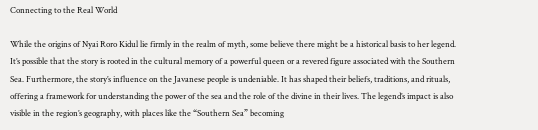Connecting to the Real World

While the origins of Nyai Roro Kidul lie firmly in the realm of myth, some believe there might be a historical basis to her legend. It’s possible that the story is rooted in the cultural memory of a powerful queen or a revered figure associated with the Southern Sea. Furthermore, the story’s influence on the Javanese people is undeniable. It has shaped their beliefs, traditions, and rituals, offering a framework for understanding the power of the sea and the role of the divine in their lives. The legend’s impact is also visible in the region’s geography, with places like the “Southern Sea” becoming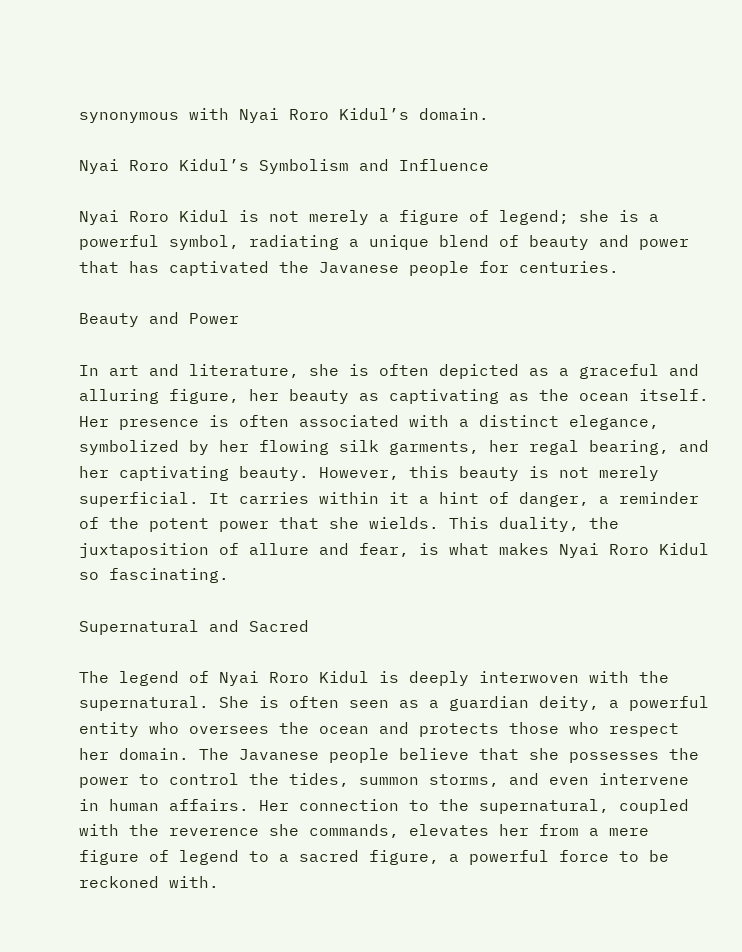synonymous with Nyai Roro Kidul’s domain.

Nyai Roro Kidul’s Symbolism and Influence

Nyai Roro Kidul is not merely a figure of legend; she is a powerful symbol, radiating a unique blend of beauty and power that has captivated the Javanese people for centuries.

Beauty and Power

In art and literature, she is often depicted as a graceful and alluring figure, her beauty as captivating as the ocean itself. Her presence is often associated with a distinct elegance, symbolized by her flowing silk garments, her regal bearing, and her captivating beauty. However, this beauty is not merely superficial. It carries within it a hint of danger, a reminder of the potent power that she wields. This duality, the juxtaposition of allure and fear, is what makes Nyai Roro Kidul so fascinating.

Supernatural and Sacred

The legend of Nyai Roro Kidul is deeply interwoven with the supernatural. She is often seen as a guardian deity, a powerful entity who oversees the ocean and protects those who respect her domain. The Javanese people believe that she possesses the power to control the tides, summon storms, and even intervene in human affairs. Her connection to the supernatural, coupled with the reverence she commands, elevates her from a mere figure of legend to a sacred figure, a powerful force to be reckoned with.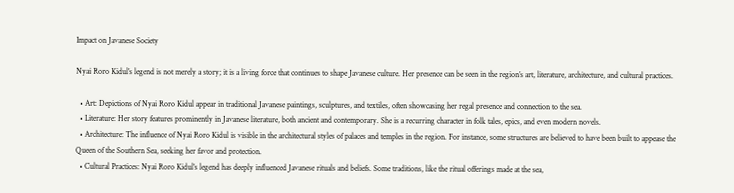Impact on Javanese Society

Nyai Roro Kidul’s legend is not merely a story; it is a living force that continues to shape Javanese culture. Her presence can be seen in the region’s art, literature, architecture, and cultural practices.

  • Art: Depictions of Nyai Roro Kidul appear in traditional Javanese paintings, sculptures, and textiles, often showcasing her regal presence and connection to the sea.
  • Literature: Her story features prominently in Javanese literature, both ancient and contemporary. She is a recurring character in folk tales, epics, and even modern novels.
  • Architecture: The influence of Nyai Roro Kidul is visible in the architectural styles of palaces and temples in the region. For instance, some structures are believed to have been built to appease the Queen of the Southern Sea, seeking her favor and protection.
  • Cultural Practices: Nyai Roro Kidul’s legend has deeply influenced Javanese rituals and beliefs. Some traditions, like the ritual offerings made at the sea,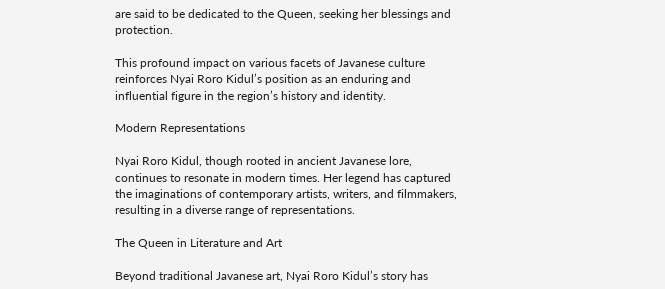are said to be dedicated to the Queen, seeking her blessings and protection.

This profound impact on various facets of Javanese culture reinforces Nyai Roro Kidul’s position as an enduring and influential figure in the region’s history and identity.

Modern Representations

Nyai Roro Kidul, though rooted in ancient Javanese lore, continues to resonate in modern times. Her legend has captured the imaginations of contemporary artists, writers, and filmmakers, resulting in a diverse range of representations.

The Queen in Literature and Art

Beyond traditional Javanese art, Nyai Roro Kidul’s story has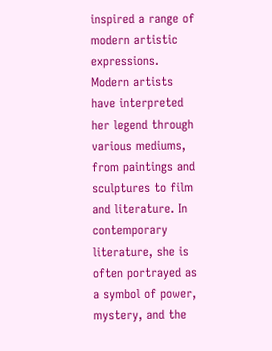inspired a range of modern artistic expressions. Modern artists have interpreted her legend through various mediums, from paintings and sculptures to film and literature. In contemporary literature, she is often portrayed as a symbol of power, mystery, and the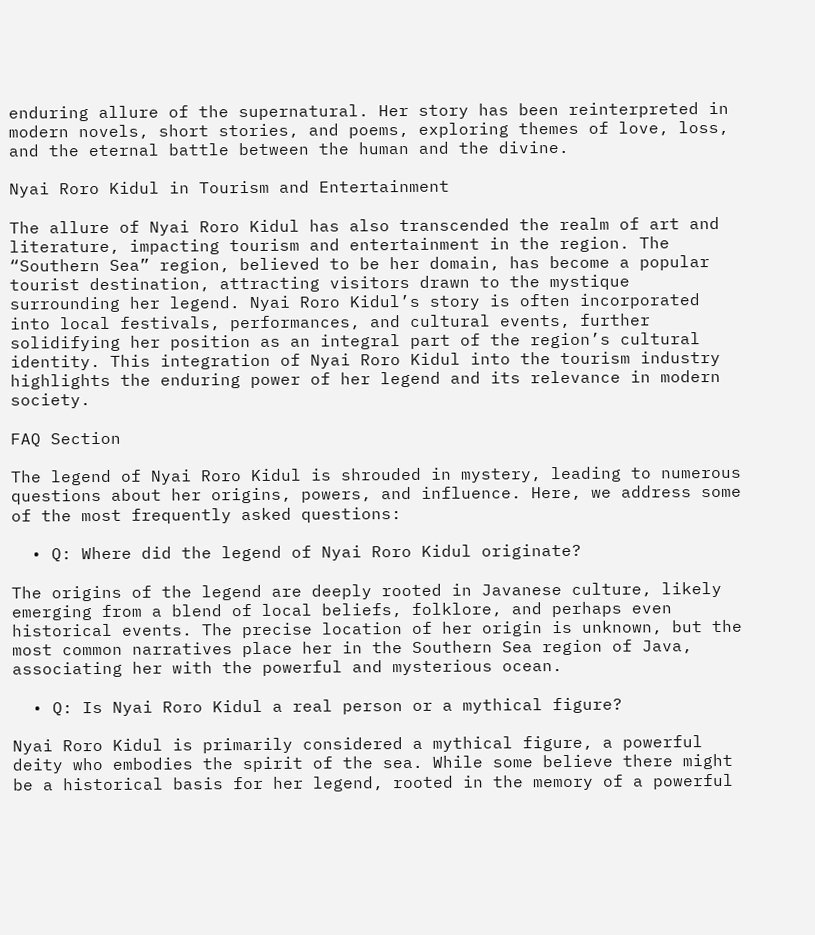enduring allure of the supernatural. Her story has been reinterpreted in modern novels, short stories, and poems, exploring themes of love, loss, and the eternal battle between the human and the divine.

Nyai Roro Kidul in Tourism and Entertainment

The allure of Nyai Roro Kidul has also transcended the realm of art and literature, impacting tourism and entertainment in the region. The “Southern Sea” region, believed to be her domain, has become a popular tourist destination, attracting visitors drawn to the mystique surrounding her legend. Nyai Roro Kidul’s story is often incorporated into local festivals, performances, and cultural events, further solidifying her position as an integral part of the region’s cultural identity. This integration of Nyai Roro Kidul into the tourism industry highlights the enduring power of her legend and its relevance in modern society.

FAQ Section

The legend of Nyai Roro Kidul is shrouded in mystery, leading to numerous questions about her origins, powers, and influence. Here, we address some of the most frequently asked questions:

  • Q: Where did the legend of Nyai Roro Kidul originate?

The origins of the legend are deeply rooted in Javanese culture, likely emerging from a blend of local beliefs, folklore, and perhaps even historical events. The precise location of her origin is unknown, but the most common narratives place her in the Southern Sea region of Java, associating her with the powerful and mysterious ocean.

  • Q: Is Nyai Roro Kidul a real person or a mythical figure?

Nyai Roro Kidul is primarily considered a mythical figure, a powerful deity who embodies the spirit of the sea. While some believe there might be a historical basis for her legend, rooted in the memory of a powerful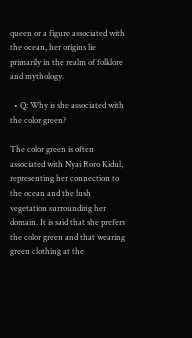queen or a figure associated with the ocean, her origins lie primarily in the realm of folklore and mythology.

  • Q: Why is she associated with the color green?

The color green is often associated with Nyai Roro Kidul, representing her connection to the ocean and the lush vegetation surrounding her domain. It is said that she prefers the color green and that wearing green clothing at the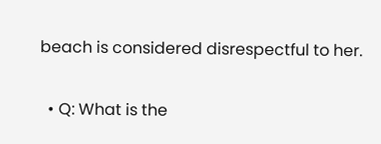beach is considered disrespectful to her.

  • Q: What is the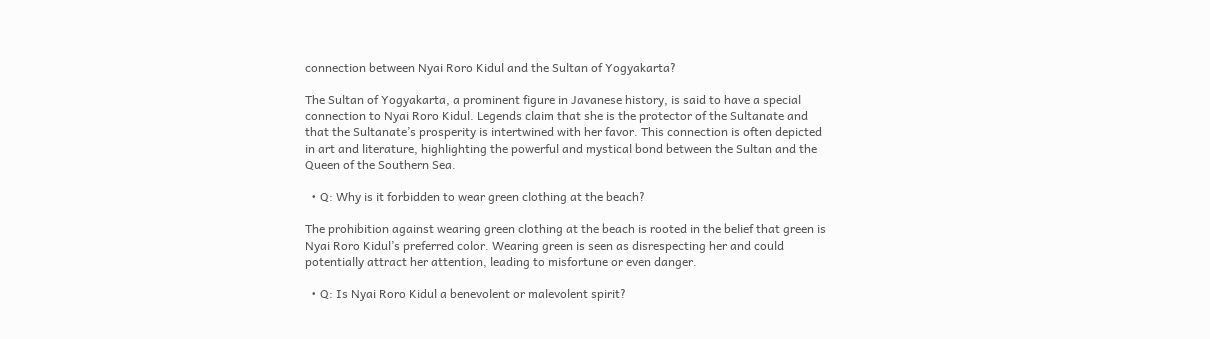connection between Nyai Roro Kidul and the Sultan of Yogyakarta?

The Sultan of Yogyakarta, a prominent figure in Javanese history, is said to have a special connection to Nyai Roro Kidul. Legends claim that she is the protector of the Sultanate and that the Sultanate’s prosperity is intertwined with her favor. This connection is often depicted in art and literature, highlighting the powerful and mystical bond between the Sultan and the Queen of the Southern Sea.

  • Q: Why is it forbidden to wear green clothing at the beach?

The prohibition against wearing green clothing at the beach is rooted in the belief that green is Nyai Roro Kidul’s preferred color. Wearing green is seen as disrespecting her and could potentially attract her attention, leading to misfortune or even danger.

  • Q: Is Nyai Roro Kidul a benevolent or malevolent spirit?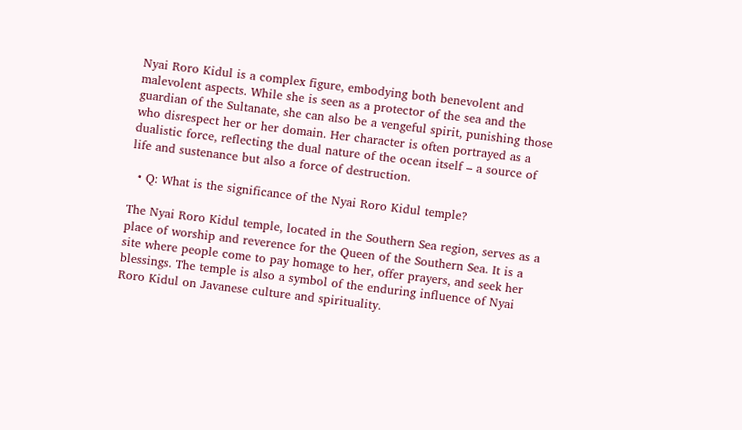Nyai Roro Kidul is a complex figure, embodying both benevolent and malevolent aspects. While she is seen as a protector of the sea and the guardian of the Sultanate, she can also be a vengeful spirit, punishing those who disrespect her or her domain. Her character is often portrayed as a dualistic force, reflecting the dual nature of the ocean itself – a source of life and sustenance but also a force of destruction.

  • Q: What is the significance of the Nyai Roro Kidul temple?

The Nyai Roro Kidul temple, located in the Southern Sea region, serves as a place of worship and reverence for the Queen of the Southern Sea. It is a site where people come to pay homage to her, offer prayers, and seek her blessings. The temple is also a symbol of the enduring influence of Nyai Roro Kidul on Javanese culture and spirituality.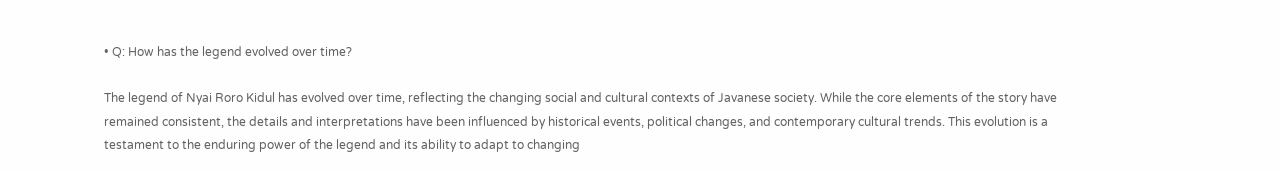• Q: How has the legend evolved over time?

The legend of Nyai Roro Kidul has evolved over time, reflecting the changing social and cultural contexts of Javanese society. While the core elements of the story have remained consistent, the details and interpretations have been influenced by historical events, political changes, and contemporary cultural trends. This evolution is a testament to the enduring power of the legend and its ability to adapt to changing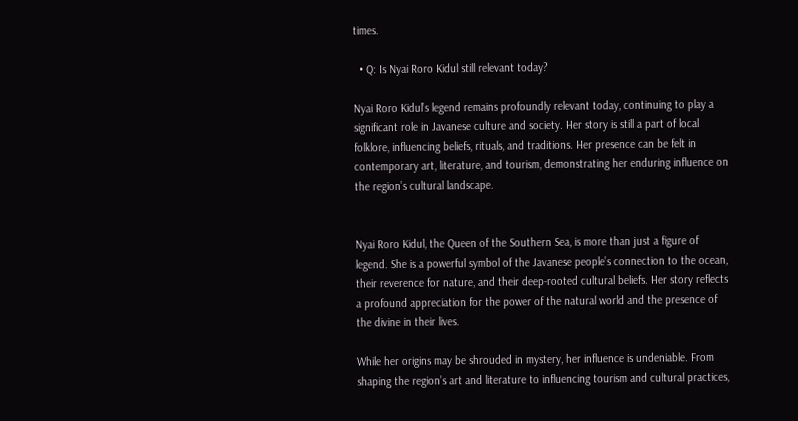times.

  • Q: Is Nyai Roro Kidul still relevant today?

Nyai Roro Kidul’s legend remains profoundly relevant today, continuing to play a significant role in Javanese culture and society. Her story is still a part of local folklore, influencing beliefs, rituals, and traditions. Her presence can be felt in contemporary art, literature, and tourism, demonstrating her enduring influence on the region’s cultural landscape.


Nyai Roro Kidul, the Queen of the Southern Sea, is more than just a figure of legend. She is a powerful symbol of the Javanese people’s connection to the ocean, their reverence for nature, and their deep-rooted cultural beliefs. Her story reflects a profound appreciation for the power of the natural world and the presence of the divine in their lives.

While her origins may be shrouded in mystery, her influence is undeniable. From shaping the region’s art and literature to influencing tourism and cultural practices,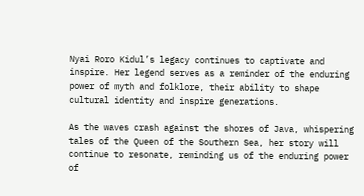Nyai Roro Kidul’s legacy continues to captivate and inspire. Her legend serves as a reminder of the enduring power of myth and folklore, their ability to shape cultural identity and inspire generations.

As the waves crash against the shores of Java, whispering tales of the Queen of the Southern Sea, her story will continue to resonate, reminding us of the enduring power of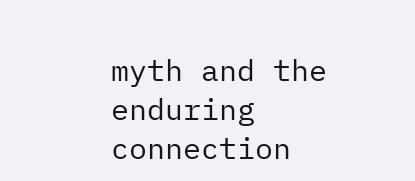myth and the enduring connection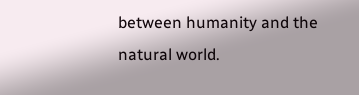between humanity and the natural world.